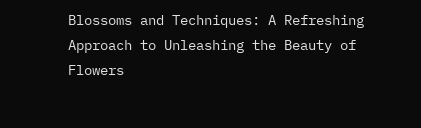Blossoms and Techniques: A Refreshing Approach to Unleashing the Beauty of Flowers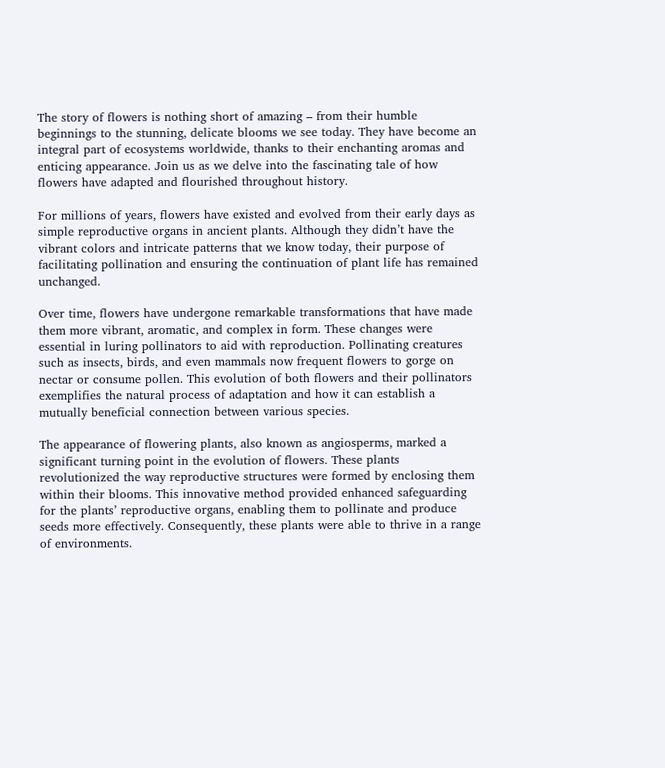The story of flowers is nothing short of amazing – from their humble beginnings to the stunning, delicate blooms we see today. They have become an integral part of ecosystems worldwide, thanks to their enchanting aromas and enticing appearance. Join us as we delve into the fascinating tale of how flowers have adapted and flourished throughout history.

For millions of years, flowers have existed and evolved from their early days as simple reproductive organs in ancient plants. Although they didn’t have the vibrant colors and intricate patterns that we know today, their purpose of facilitating pollination and ensuring the continuation of plant life has remained unchanged.

Over time, flowers have undergone remarkable transformations that have made them more vibrant, aromatic, and complex in form. These changes were essential in luring pollinators to aid with reproduction. Pollinating creatures such as insects, birds, and even mammals now frequent flowers to gorge on nectar or consume pollen. This evolution of both flowers and their pollinators exemplifies the natural process of adaptation and how it can establish a mutually beneficial connection between various species.

The appearance of flowering plants, also known as angiosperms, marked a significant turning point in the evolution of flowers. These plants revolutionized the way reproductive structures were formed by enclosing them within their blooms. This innovative method provided enhanced safeguarding for the plants’ reproductive organs, enabling them to pollinate and produce seeds more effectively. Consequently, these plants were able to thrive in a range of environments.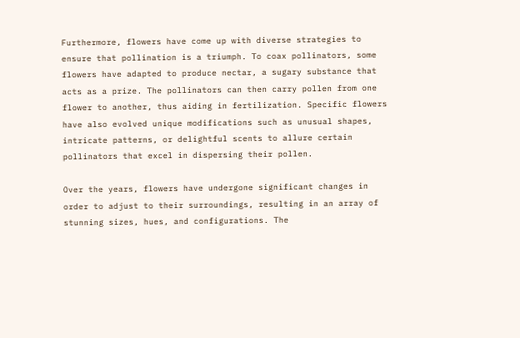Furthermore, flowers have come up with diverse strategies to ensure that pollination is a triumph. To coax pollinators, some flowers have adapted to produce nectar, a sugary substance that acts as a prize. The pollinators can then carry pollen from one flower to another, thus aiding in fertilization. Specific flowers have also evolved unique modifications such as unusual shapes, intricate patterns, or delightful scents to allure certain pollinators that excel in dispersing their pollen.

Over the years, flowers have undergone significant changes in order to adjust to their surroundings, resulting in an array of stunning sizes, hues, and configurations. The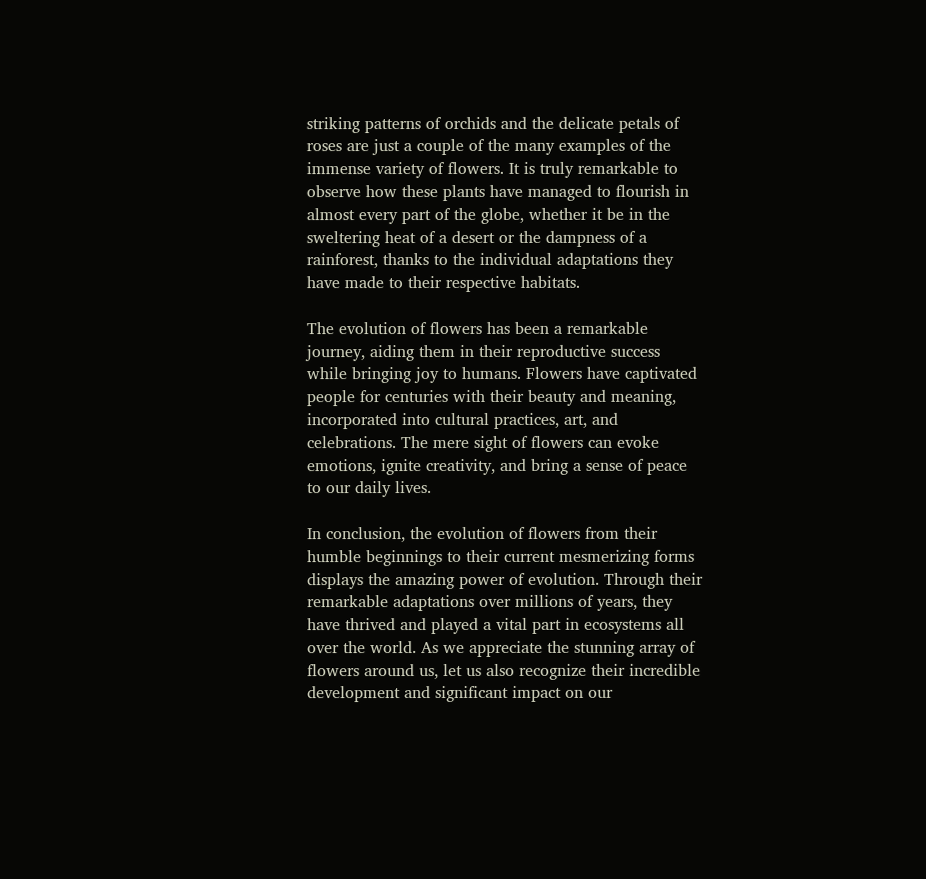striking patterns of orchids and the delicate petals of roses are just a couple of the many examples of the immense variety of flowers. It is truly remarkable to observe how these plants have managed to flourish in almost every part of the globe, whether it be in the sweltering heat of a desert or the dampness of a rainforest, thanks to the individual adaptations they have made to their respective habitats.

The evolution of flowers has been a remarkable journey, aiding them in their reproductive success while bringing joy to humans. Flowers have captivated people for centuries with their beauty and meaning, incorporated into cultural practices, art, and celebrations. The mere sight of flowers can evoke emotions, ignite creativity, and bring a sense of peace to our daily lives.

In conclusion, the evolution of flowers from their humble beginnings to their current mesmerizing forms displays the amazing power of evolution. Through their remarkable adaptations over millions of years, they have thrived and played a vital part in ecosystems all over the world. As we appreciate the stunning array of flowers around us, let us also recognize their incredible development and significant impact on our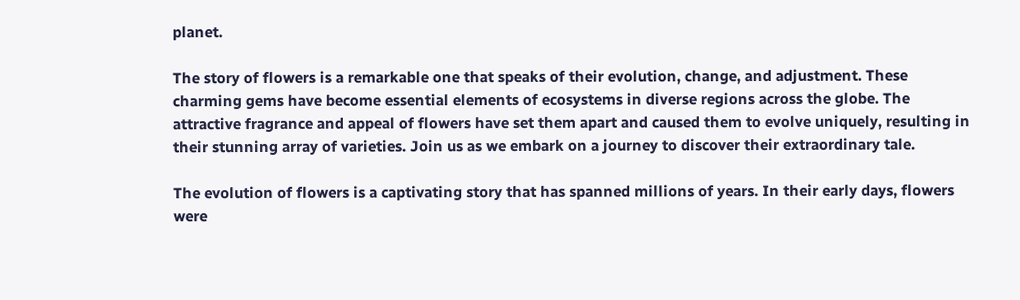planet.

The story of flowers is a remarkable one that speaks of their evolution, change, and adjustment. These charming gems have become essential elements of ecosystems in diverse regions across the globe. The attractive fragrance and appeal of flowers have set them apart and caused them to evolve uniquely, resulting in their stunning array of varieties. Join us as we embark on a journey to discover their extraordinary tale.

The evolution of flowers is a captivating story that has spanned millions of years. In their early days, flowers were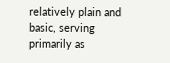relatively plain and basic, serving primarily as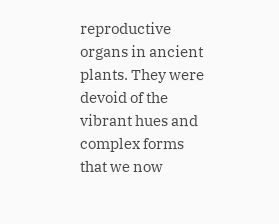reproductive organs in ancient plants. They were devoid of the vibrant hues and complex forms that we now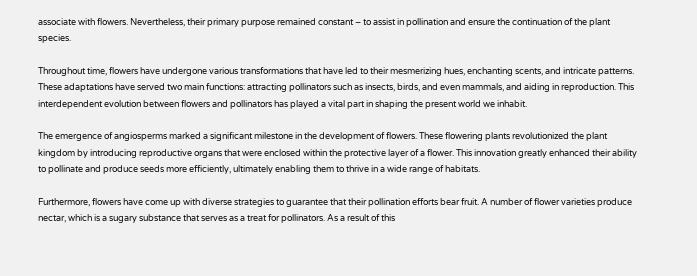associate with flowers. Nevertheless, their primary purpose remained constant – to assist in pollination and ensure the continuation of the plant species.

Throughout time, flowers have undergone various transformations that have led to their mesmerizing hues, enchanting scents, and intricate patterns. These adaptations have served two main functions: attracting pollinators such as insects, birds, and even mammals, and aiding in reproduction. This interdependent evolution between flowers and pollinators has played a vital part in shaping the present world we inhabit.

The emergence of angiosperms marked a significant milestone in the development of flowers. These flowering plants revolutionized the plant kingdom by introducing reproductive organs that were enclosed within the protective layer of a flower. This innovation greatly enhanced their ability to pollinate and produce seeds more efficiently, ultimately enabling them to thrive in a wide range of habitats.

Furthermore, flowers have come up with diverse strategies to guarantee that their pollination efforts bear fruit. A number of flower varieties produce nectar, which is a sugary substance that serves as a treat for pollinators. As a result of this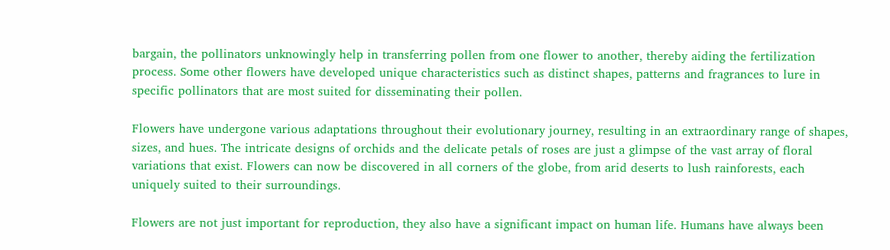bargain, the pollinators unknowingly help in transferring pollen from one flower to another, thereby aiding the fertilization process. Some other flowers have developed unique characteristics such as distinct shapes, patterns and fragrances to lure in specific pollinators that are most suited for disseminating their pollen.

Flowers have undergone various adaptations throughout their evolutionary journey, resulting in an extraordinary range of shapes, sizes, and hues. The intricate designs of orchids and the delicate petals of roses are just a glimpse of the vast array of floral variations that exist. Flowers can now be discovered in all corners of the globe, from arid deserts to lush rainforests, each uniquely suited to their surroundings.

Flowers are not just important for reproduction, they also have a significant impact on human life. Humans have always been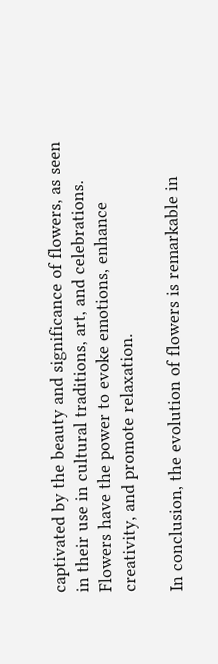captivated by the beauty and significance of flowers, as seen in their use in cultural traditions, art, and celebrations. Flowers have the power to evoke emotions, enhance creativity, and promote relaxation.

In conclusion, the evolution of flowers is remarkable in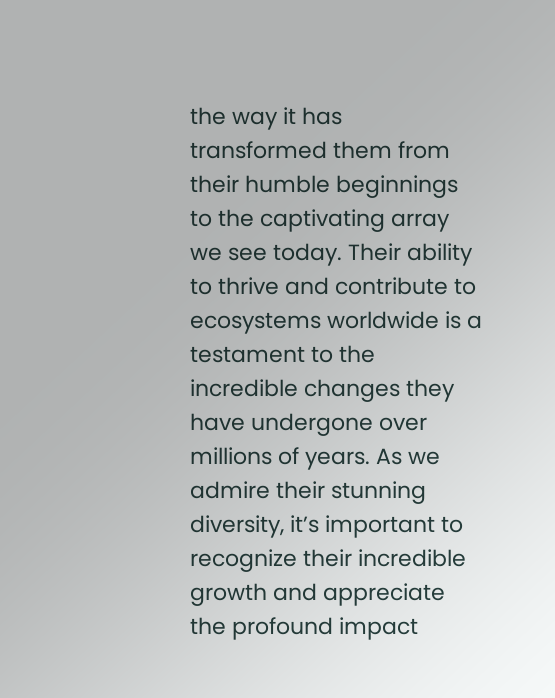the way it has transformed them from their humble beginnings to the captivating array we see today. Their ability to thrive and contribute to ecosystems worldwide is a testament to the incredible changes they have undergone over millions of years. As we admire their stunning diversity, it’s important to recognize their incredible growth and appreciate the profound impact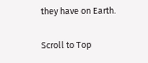they have on Earth.

Scroll to Top